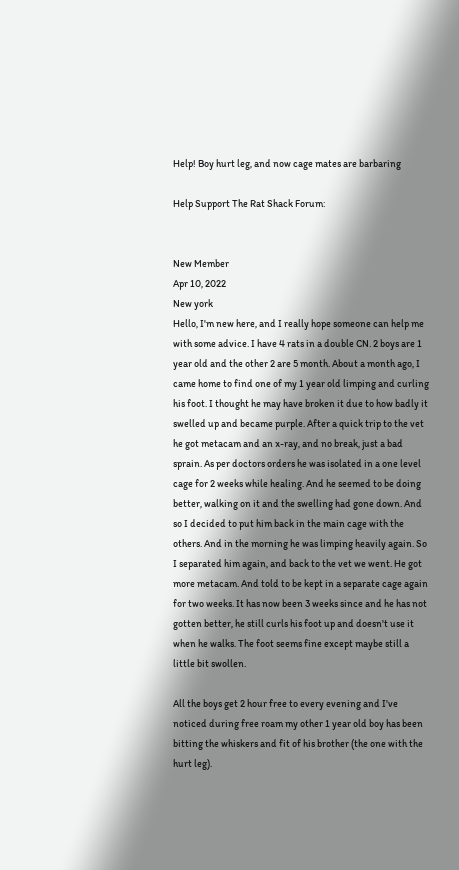Help! Boy hurt leg, and now cage mates are barbaring

Help Support The Rat Shack Forum:


New Member
Apr 10, 2022
New york
Hello, I'm new here, and I really hope someone can help me with some advice. I have 4 rats in a double CN. 2 boys are 1 year old and the other 2 are 5 month. About a month ago, I came home to find one of my 1 year old limping and curling his foot. I thought he may have broken it due to how badly it swelled up and became purple. After a quick trip to the vet he got metacam and an x-ray, and no break, just a bad sprain. As per doctors orders he was isolated in a one level cage for 2 weeks while healing. And he seemed to be doing better, walking on it and the swelling had gone down. And so I decided to put him back in the main cage with the others. And in the morning he was limping heavily again. So I separated him again, and back to the vet we went. He got more metacam. And told to be kept in a separate cage again for two weeks. It has now been 3 weeks since and he has not gotten better, he still curls his foot up and doesn't use it when he walks. The foot seems fine except maybe still a little bit swollen.

All the boys get 2 hour free to every evening and I've noticed during free roam my other 1 year old boy has been bitting the whiskers and fit of his brother (the one with the hurt leg).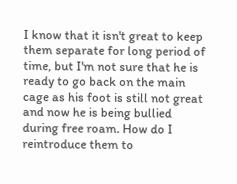I know that it isn't great to keep them separate for long period of time, but I'm not sure that he is ready to go back on the main cage as his foot is still not great and now he is being bullied during free roam. How do I reintroduce them to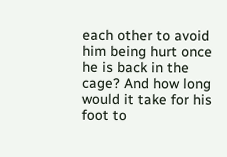each other to avoid him being hurt once he is back in the cage? And how long would it take for his foot to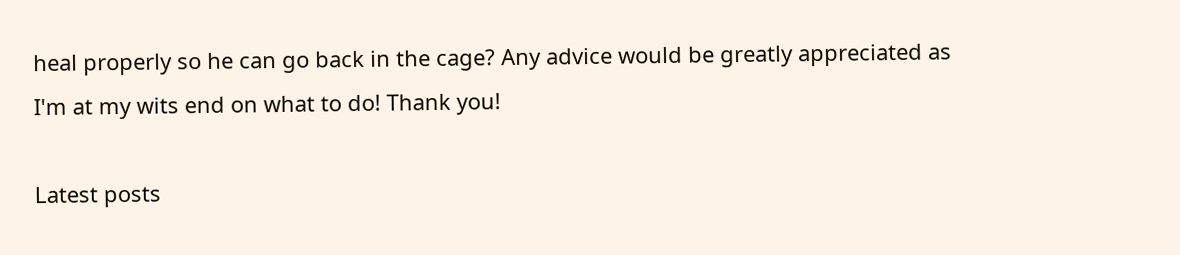heal properly so he can go back in the cage? Any advice would be greatly appreciated as I'm at my wits end on what to do! Thank you!

Latest posts